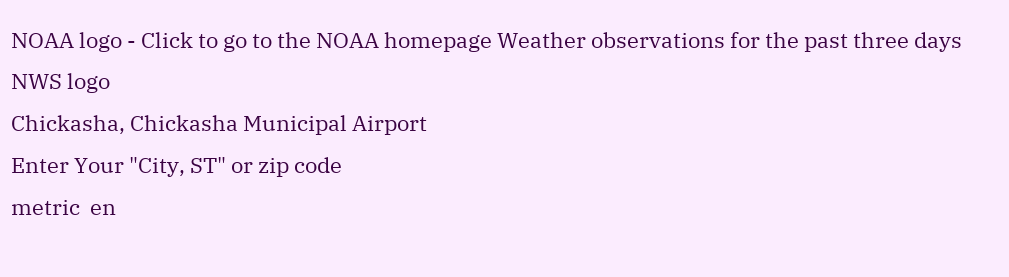NOAA logo - Click to go to the NOAA homepage Weather observations for the past three days NWS logo
Chickasha, Chickasha Municipal Airport
Enter Your "City, ST" or zip code
metric  en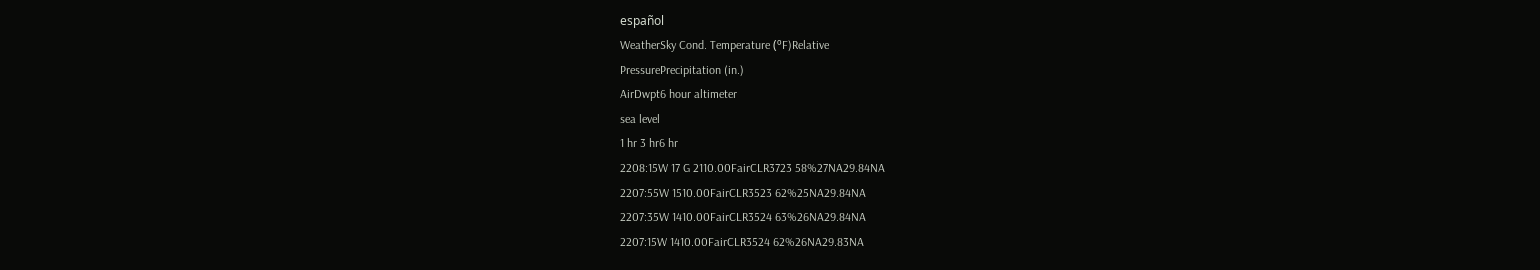español
WeatherSky Cond. Temperature (ºF)Relative
PressurePrecipitation (in.)
AirDwpt6 hour altimeter
sea level
1 hr 3 hr6 hr
2208:15W 17 G 2110.00FairCLR3723 58%27NA29.84NA
2207:55W 1510.00FairCLR3523 62%25NA29.84NA
2207:35W 1410.00FairCLR3524 63%26NA29.84NA
2207:15W 1410.00FairCLR3524 62%26NA29.83NA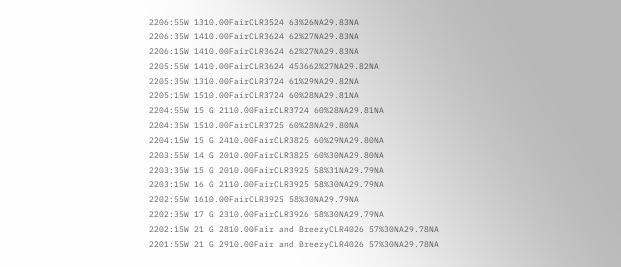2206:55W 1310.00FairCLR3524 63%26NA29.83NA
2206:35W 1410.00FairCLR3624 62%27NA29.83NA
2206:15W 1410.00FairCLR3624 62%27NA29.83NA
2205:55W 1410.00FairCLR3624 453662%27NA29.82NA
2205:35W 1310.00FairCLR3724 61%29NA29.82NA
2205:15W 1510.00FairCLR3724 60%28NA29.81NA
2204:55W 15 G 2110.00FairCLR3724 60%28NA29.81NA
2204:35W 1510.00FairCLR3725 60%28NA29.80NA
2204:15W 15 G 2410.00FairCLR3825 60%29NA29.80NA
2203:55W 14 G 2010.00FairCLR3825 60%30NA29.80NA
2203:35W 15 G 2010.00FairCLR3925 58%31NA29.79NA
2203:15W 16 G 2110.00FairCLR3925 58%30NA29.79NA
2202:55W 1610.00FairCLR3925 58%30NA29.79NA
2202:35W 17 G 2310.00FairCLR3926 58%30NA29.79NA
2202:15W 21 G 2810.00Fair and BreezyCLR4026 57%30NA29.78NA
2201:55W 21 G 2910.00Fair and BreezyCLR4026 57%30NA29.78NA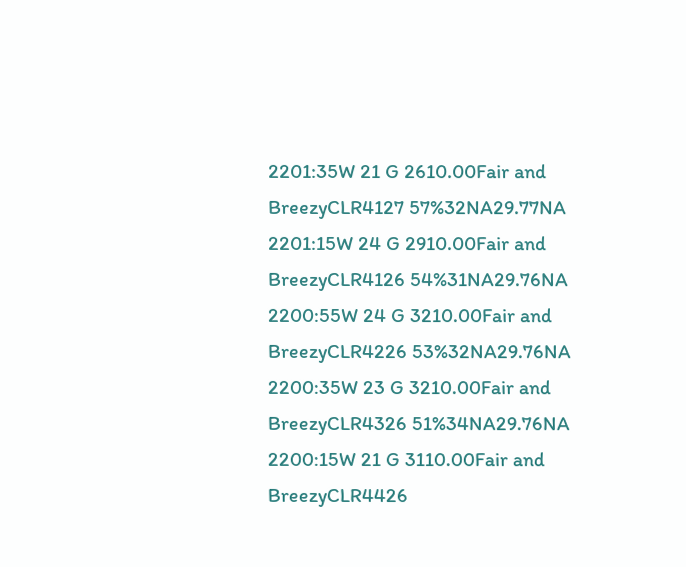2201:35W 21 G 2610.00Fair and BreezyCLR4127 57%32NA29.77NA
2201:15W 24 G 2910.00Fair and BreezyCLR4126 54%31NA29.76NA
2200:55W 24 G 3210.00Fair and BreezyCLR4226 53%32NA29.76NA
2200:35W 23 G 3210.00Fair and BreezyCLR4326 51%34NA29.76NA
2200:15W 21 G 3110.00Fair and BreezyCLR4426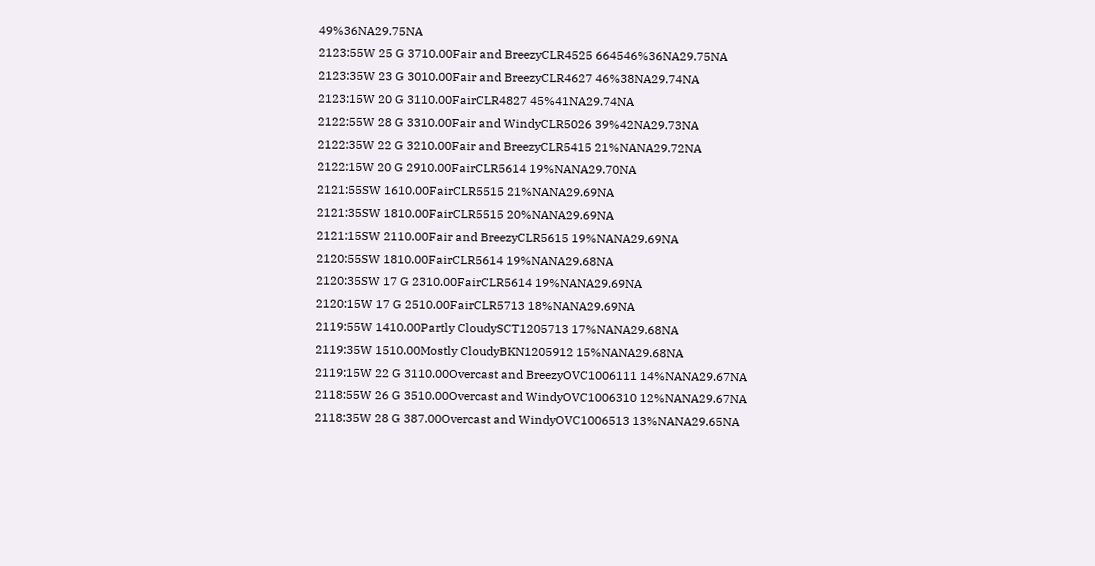49%36NA29.75NA
2123:55W 25 G 3710.00Fair and BreezyCLR4525 664546%36NA29.75NA
2123:35W 23 G 3010.00Fair and BreezyCLR4627 46%38NA29.74NA
2123:15W 20 G 3110.00FairCLR4827 45%41NA29.74NA
2122:55W 28 G 3310.00Fair and WindyCLR5026 39%42NA29.73NA
2122:35W 22 G 3210.00Fair and BreezyCLR5415 21%NANA29.72NA
2122:15W 20 G 2910.00FairCLR5614 19%NANA29.70NA
2121:55SW 1610.00FairCLR5515 21%NANA29.69NA
2121:35SW 1810.00FairCLR5515 20%NANA29.69NA
2121:15SW 2110.00Fair and BreezyCLR5615 19%NANA29.69NA
2120:55SW 1810.00FairCLR5614 19%NANA29.68NA
2120:35SW 17 G 2310.00FairCLR5614 19%NANA29.69NA
2120:15W 17 G 2510.00FairCLR5713 18%NANA29.69NA
2119:55W 1410.00Partly CloudySCT1205713 17%NANA29.68NA
2119:35W 1510.00Mostly CloudyBKN1205912 15%NANA29.68NA
2119:15W 22 G 3110.00Overcast and BreezyOVC1006111 14%NANA29.67NA
2118:55W 26 G 3510.00Overcast and WindyOVC1006310 12%NANA29.67NA
2118:35W 28 G 387.00Overcast and WindyOVC1006513 13%NANA29.65NA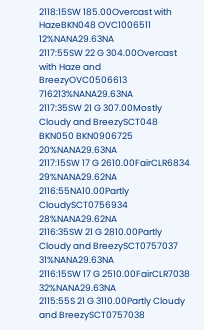2118:15SW 185.00Overcast with HazeBKN048 OVC1006511 12%NANA29.63NA
2117:55SW 22 G 304.00Overcast with Haze and BreezyOVC0506613 716213%NANA29.63NA
2117:35SW 21 G 307.00Mostly Cloudy and BreezySCT048 BKN050 BKN0906725 20%NANA29.63NA
2117:15SW 17 G 2610.00FairCLR6834 29%NANA29.62NA
2116:55NA10.00Partly CloudySCT0756934 28%NANA29.62NA
2116:35SW 21 G 2810.00Partly Cloudy and BreezySCT0757037 31%NANA29.63NA
2116:15SW 17 G 2510.00FairCLR7038 32%NANA29.63NA
2115:55S 21 G 3110.00Partly Cloudy and BreezySCT0757038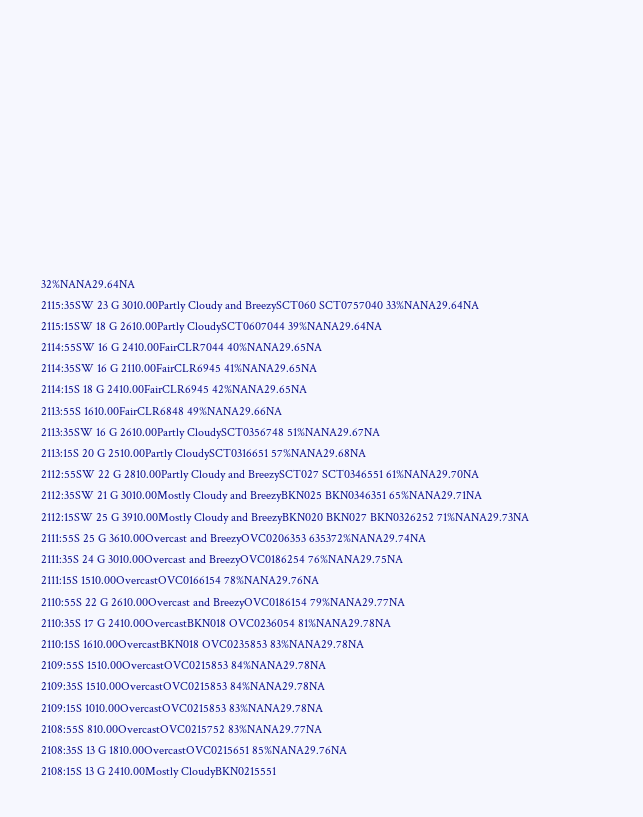32%NANA29.64NA
2115:35SW 23 G 3010.00Partly Cloudy and BreezySCT060 SCT0757040 33%NANA29.64NA
2115:15SW 18 G 2610.00Partly CloudySCT0607044 39%NANA29.64NA
2114:55SW 16 G 2410.00FairCLR7044 40%NANA29.65NA
2114:35SW 16 G 2110.00FairCLR6945 41%NANA29.65NA
2114:15S 18 G 2410.00FairCLR6945 42%NANA29.65NA
2113:55S 1610.00FairCLR6848 49%NANA29.66NA
2113:35SW 16 G 2610.00Partly CloudySCT0356748 51%NANA29.67NA
2113:15S 20 G 2510.00Partly CloudySCT0316651 57%NANA29.68NA
2112:55SW 22 G 2810.00Partly Cloudy and BreezySCT027 SCT0346551 61%NANA29.70NA
2112:35SW 21 G 3010.00Mostly Cloudy and BreezyBKN025 BKN0346351 65%NANA29.71NA
2112:15SW 25 G 3910.00Mostly Cloudy and BreezyBKN020 BKN027 BKN0326252 71%NANA29.73NA
2111:55S 25 G 3610.00Overcast and BreezyOVC0206353 635372%NANA29.74NA
2111:35S 24 G 3010.00Overcast and BreezyOVC0186254 76%NANA29.75NA
2111:15S 1510.00OvercastOVC0166154 78%NANA29.76NA
2110:55S 22 G 2610.00Overcast and BreezyOVC0186154 79%NANA29.77NA
2110:35S 17 G 2410.00OvercastBKN018 OVC0236054 81%NANA29.78NA
2110:15S 1610.00OvercastBKN018 OVC0235853 83%NANA29.78NA
2109:55S 1510.00OvercastOVC0215853 84%NANA29.78NA
2109:35S 1510.00OvercastOVC0215853 84%NANA29.78NA
2109:15S 1010.00OvercastOVC0215853 83%NANA29.78NA
2108:55S 810.00OvercastOVC0215752 83%NANA29.77NA
2108:35S 13 G 1810.00OvercastOVC0215651 85%NANA29.76NA
2108:15S 13 G 2410.00Mostly CloudyBKN0215551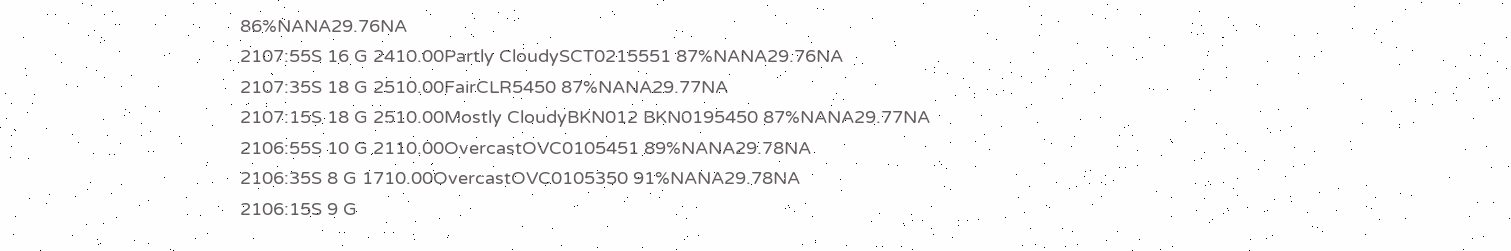86%NANA29.76NA
2107:55S 16 G 2410.00Partly CloudySCT0215551 87%NANA29.76NA
2107:35S 18 G 2510.00FairCLR5450 87%NANA29.77NA
2107:15S 18 G 2510.00Mostly CloudyBKN012 BKN0195450 87%NANA29.77NA
2106:55S 10 G 2110.00OvercastOVC0105451 89%NANA29.78NA
2106:35S 8 G 1710.00OvercastOVC0105350 91%NANA29.78NA
2106:15S 9 G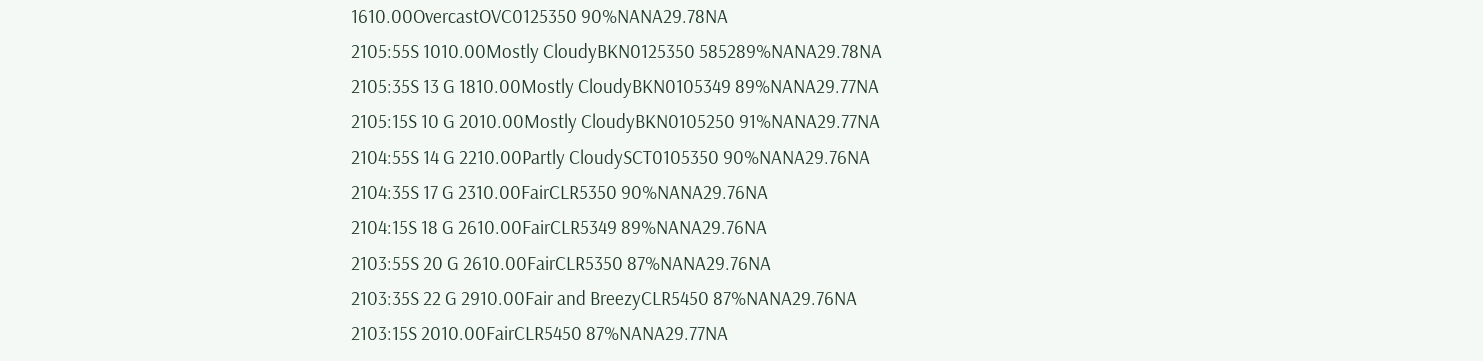1610.00OvercastOVC0125350 90%NANA29.78NA
2105:55S 1010.00Mostly CloudyBKN0125350 585289%NANA29.78NA
2105:35S 13 G 1810.00Mostly CloudyBKN0105349 89%NANA29.77NA
2105:15S 10 G 2010.00Mostly CloudyBKN0105250 91%NANA29.77NA
2104:55S 14 G 2210.00Partly CloudySCT0105350 90%NANA29.76NA
2104:35S 17 G 2310.00FairCLR5350 90%NANA29.76NA
2104:15S 18 G 2610.00FairCLR5349 89%NANA29.76NA
2103:55S 20 G 2610.00FairCLR5350 87%NANA29.76NA
2103:35S 22 G 2910.00Fair and BreezyCLR5450 87%NANA29.76NA
2103:15S 2010.00FairCLR5450 87%NANA29.77NA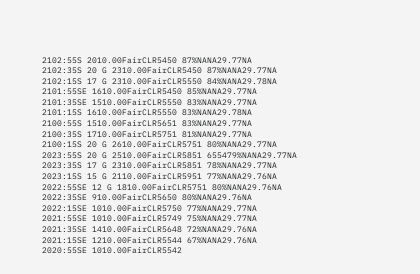2102:55S 2010.00FairCLR5450 87%NANA29.77NA
2102:35S 20 G 2310.00FairCLR5450 87%NANA29.77NA
2102:15S 17 G 2310.00FairCLR5550 84%NANA29.78NA
2101:55SE 1610.00FairCLR5450 85%NANA29.77NA
2101:35SE 1510.00FairCLR5550 83%NANA29.77NA
2101:15S 1610.00FairCLR5550 83%NANA29.78NA
2100:55S 1510.00FairCLR5651 83%NANA29.77NA
2100:35S 1710.00FairCLR5751 81%NANA29.77NA
2100:15S 20 G 2610.00FairCLR5751 80%NANA29.77NA
2023:55S 20 G 2510.00FairCLR5851 655479%NANA29.77NA
2023:35S 17 G 2310.00FairCLR5851 78%NANA29.77NA
2023:15S 15 G 2110.00FairCLR5951 77%NANA29.76NA
2022:55SE 12 G 1810.00FairCLR5751 80%NANA29.76NA
2022:35SE 910.00FairCLR5650 80%NANA29.76NA
2022:15SE 1010.00FairCLR5750 77%NANA29.77NA
2021:55SE 1010.00FairCLR5749 75%NANA29.77NA
2021:35SE 1410.00FairCLR5648 72%NANA29.76NA
2021:15SE 1210.00FairCLR5544 67%NANA29.76NA
2020:55SE 1010.00FairCLR5542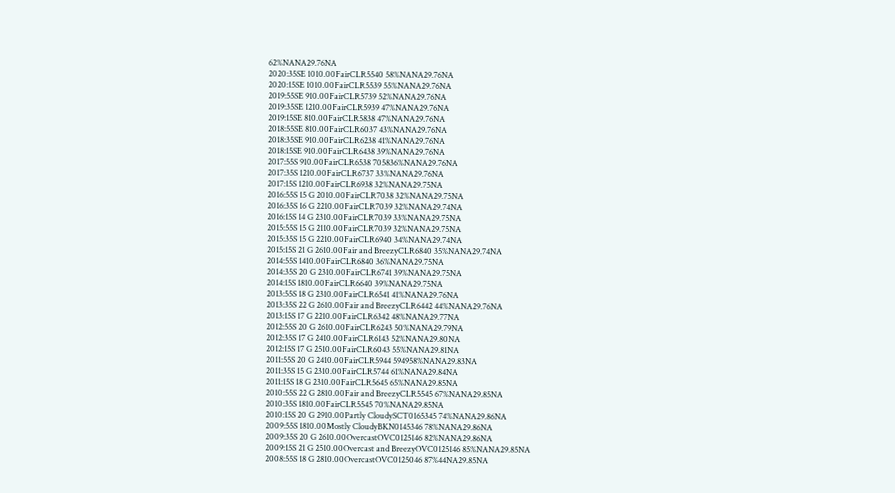62%NANA29.76NA
2020:35SE 1010.00FairCLR5540 58%NANA29.76NA
2020:15SE 1010.00FairCLR5539 55%NANA29.76NA
2019:55SE 910.00FairCLR5739 52%NANA29.76NA
2019:35SE 1210.00FairCLR5939 47%NANA29.76NA
2019:15SE 810.00FairCLR5838 47%NANA29.76NA
2018:55SE 810.00FairCLR6037 43%NANA29.76NA
2018:35SE 910.00FairCLR6238 41%NANA29.76NA
2018:15SE 910.00FairCLR6438 39%NANA29.76NA
2017:55S 910.00FairCLR6538 705836%NANA29.76NA
2017:35S 1210.00FairCLR6737 33%NANA29.76NA
2017:15S 1210.00FairCLR6938 32%NANA29.75NA
2016:55S 15 G 2010.00FairCLR7038 32%NANA29.75NA
2016:35S 16 G 2210.00FairCLR7039 32%NANA29.74NA
2016:15S 14 G 2310.00FairCLR7039 33%NANA29.75NA
2015:55S 15 G 2110.00FairCLR7039 32%NANA29.75NA
2015:35S 15 G 2210.00FairCLR6940 34%NANA29.74NA
2015:15S 21 G 2610.00Fair and BreezyCLR6840 35%NANA29.74NA
2014:55S 1410.00FairCLR6840 36%NANA29.75NA
2014:35S 20 G 2310.00FairCLR6741 39%NANA29.75NA
2014:15S 1810.00FairCLR6640 39%NANA29.75NA
2013:55S 18 G 2310.00FairCLR6541 41%NANA29.76NA
2013:35S 22 G 2610.00Fair and BreezyCLR6442 44%NANA29.76NA
2013:15S 17 G 2210.00FairCLR6342 48%NANA29.77NA
2012:55S 20 G 2610.00FairCLR6243 50%NANA29.79NA
2012:35S 17 G 2410.00FairCLR6143 52%NANA29.80NA
2012:15S 17 G 2510.00FairCLR6043 55%NANA29.81NA
2011:55S 20 G 2410.00FairCLR5944 594958%NANA29.83NA
2011:35S 15 G 2310.00FairCLR5744 61%NANA29.84NA
2011:15S 18 G 2310.00FairCLR5645 65%NANA29.85NA
2010:55S 22 G 2810.00Fair and BreezyCLR5545 67%NANA29.85NA
2010:35S 1810.00FairCLR5545 70%NANA29.85NA
2010:15S 20 G 2910.00Partly CloudySCT0165345 74%NANA29.86NA
2009:55S 1810.00Mostly CloudyBKN0145346 78%NANA29.86NA
2009:35S 20 G 2610.00OvercastOVC0125146 82%NANA29.86NA
2009:15S 21 G 2510.00Overcast and BreezyOVC0125146 85%NANA29.85NA
2008:55S 18 G 2810.00OvercastOVC0125046 87%44NA29.85NA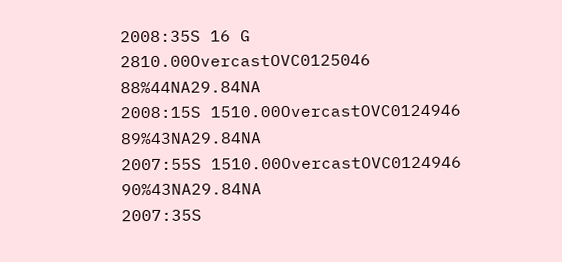2008:35S 16 G 2810.00OvercastOVC0125046 88%44NA29.84NA
2008:15S 1510.00OvercastOVC0124946 89%43NA29.84NA
2007:55S 1510.00OvercastOVC0124946 90%43NA29.84NA
2007:35S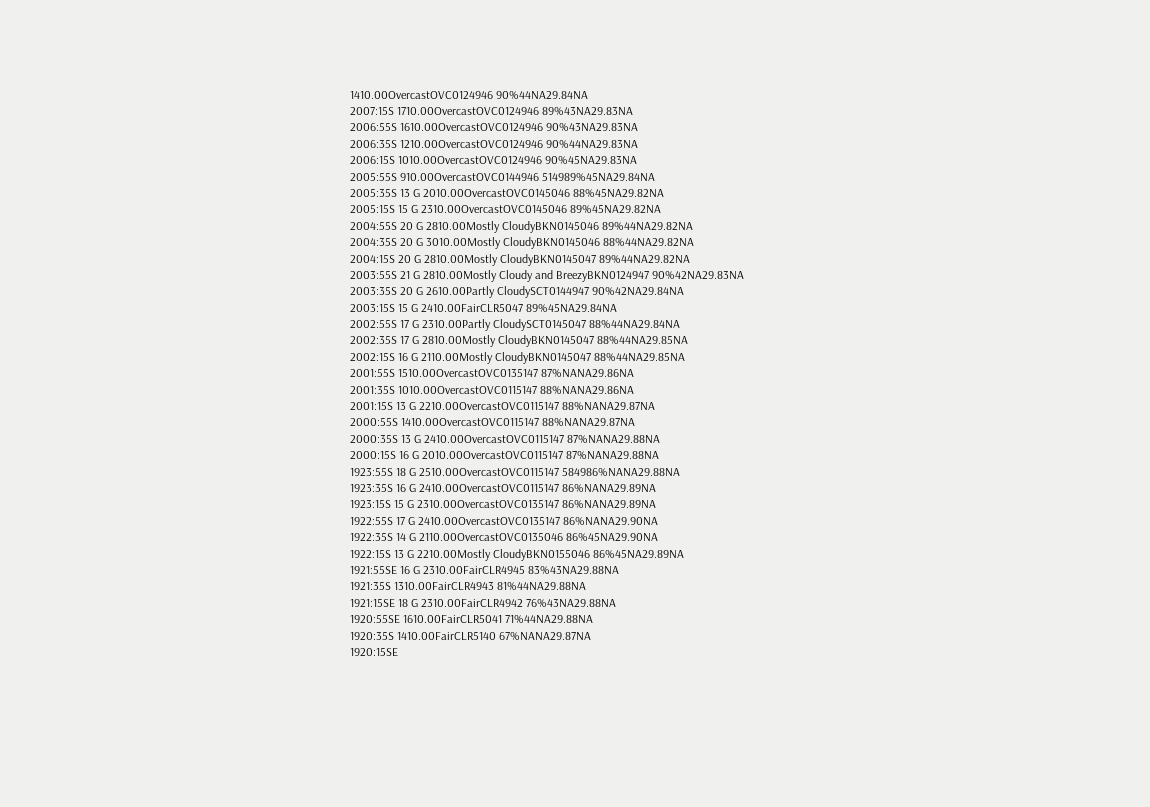1410.00OvercastOVC0124946 90%44NA29.84NA
2007:15S 1710.00OvercastOVC0124946 89%43NA29.83NA
2006:55S 1610.00OvercastOVC0124946 90%43NA29.83NA
2006:35S 1210.00OvercastOVC0124946 90%44NA29.83NA
2006:15S 1010.00OvercastOVC0124946 90%45NA29.83NA
2005:55S 910.00OvercastOVC0144946 514989%45NA29.84NA
2005:35S 13 G 2010.00OvercastOVC0145046 88%45NA29.82NA
2005:15S 15 G 2310.00OvercastOVC0145046 89%45NA29.82NA
2004:55S 20 G 2810.00Mostly CloudyBKN0145046 89%44NA29.82NA
2004:35S 20 G 3010.00Mostly CloudyBKN0145046 88%44NA29.82NA
2004:15S 20 G 2810.00Mostly CloudyBKN0145047 89%44NA29.82NA
2003:55S 21 G 2810.00Mostly Cloudy and BreezyBKN0124947 90%42NA29.83NA
2003:35S 20 G 2610.00Partly CloudySCT0144947 90%42NA29.84NA
2003:15S 15 G 2410.00FairCLR5047 89%45NA29.84NA
2002:55S 17 G 2310.00Partly CloudySCT0145047 88%44NA29.84NA
2002:35S 17 G 2810.00Mostly CloudyBKN0145047 88%44NA29.85NA
2002:15S 16 G 2110.00Mostly CloudyBKN0145047 88%44NA29.85NA
2001:55S 1510.00OvercastOVC0135147 87%NANA29.86NA
2001:35S 1010.00OvercastOVC0115147 88%NANA29.86NA
2001:15S 13 G 2210.00OvercastOVC0115147 88%NANA29.87NA
2000:55S 1410.00OvercastOVC0115147 88%NANA29.87NA
2000:35S 13 G 2410.00OvercastOVC0115147 87%NANA29.88NA
2000:15S 16 G 2010.00OvercastOVC0115147 87%NANA29.88NA
1923:55S 18 G 2510.00OvercastOVC0115147 584986%NANA29.88NA
1923:35S 16 G 2410.00OvercastOVC0115147 86%NANA29.89NA
1923:15S 15 G 2310.00OvercastOVC0135147 86%NANA29.89NA
1922:55S 17 G 2410.00OvercastOVC0135147 86%NANA29.90NA
1922:35S 14 G 2110.00OvercastOVC0135046 86%45NA29.90NA
1922:15S 13 G 2210.00Mostly CloudyBKN0155046 86%45NA29.89NA
1921:55SE 16 G 2310.00FairCLR4945 83%43NA29.88NA
1921:35S 1310.00FairCLR4943 81%44NA29.88NA
1921:15SE 18 G 2310.00FairCLR4942 76%43NA29.88NA
1920:55SE 1610.00FairCLR5041 71%44NA29.88NA
1920:35S 1410.00FairCLR5140 67%NANA29.87NA
1920:15SE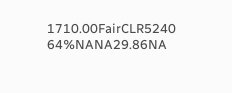1710.00FairCLR5240 64%NANA29.86NA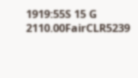1919:55S 15 G 2110.00FairCLR5239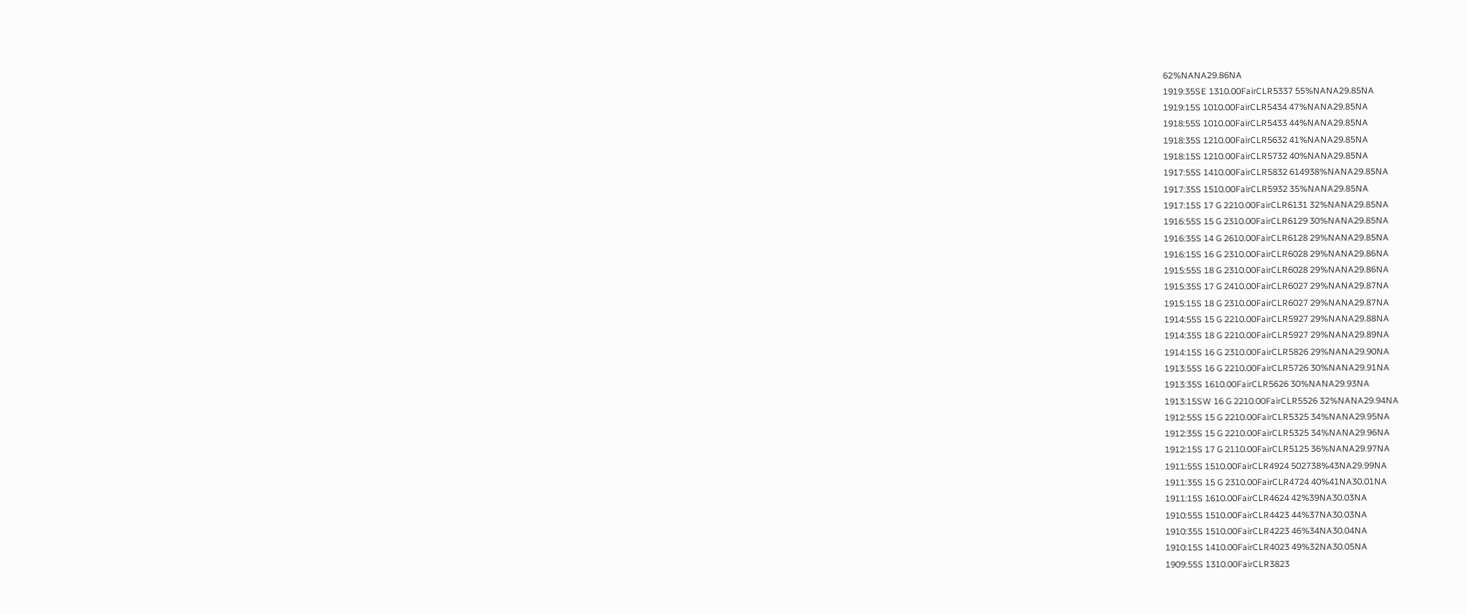62%NANA29.86NA
1919:35SE 1310.00FairCLR5337 55%NANA29.85NA
1919:15S 1010.00FairCLR5434 47%NANA29.85NA
1918:55S 1010.00FairCLR5433 44%NANA29.85NA
1918:35S 1210.00FairCLR5632 41%NANA29.85NA
1918:15S 1210.00FairCLR5732 40%NANA29.85NA
1917:55S 1410.00FairCLR5832 614938%NANA29.85NA
1917:35S 1510.00FairCLR5932 35%NANA29.85NA
1917:15S 17 G 2210.00FairCLR6131 32%NANA29.85NA
1916:55S 15 G 2310.00FairCLR6129 30%NANA29.85NA
1916:35S 14 G 2610.00FairCLR6128 29%NANA29.85NA
1916:15S 16 G 2310.00FairCLR6028 29%NANA29.86NA
1915:55S 18 G 2310.00FairCLR6028 29%NANA29.86NA
1915:35S 17 G 2410.00FairCLR6027 29%NANA29.87NA
1915:15S 18 G 2310.00FairCLR6027 29%NANA29.87NA
1914:55S 15 G 2210.00FairCLR5927 29%NANA29.88NA
1914:35S 18 G 2210.00FairCLR5927 29%NANA29.89NA
1914:15S 16 G 2310.00FairCLR5826 29%NANA29.90NA
1913:55S 16 G 2210.00FairCLR5726 30%NANA29.91NA
1913:35S 1610.00FairCLR5626 30%NANA29.93NA
1913:15SW 16 G 2210.00FairCLR5526 32%NANA29.94NA
1912:55S 15 G 2210.00FairCLR5325 34%NANA29.95NA
1912:35S 15 G 2210.00FairCLR5325 34%NANA29.96NA
1912:15S 17 G 2110.00FairCLR5125 36%NANA29.97NA
1911:55S 1510.00FairCLR4924 502738%43NA29.99NA
1911:35S 15 G 2310.00FairCLR4724 40%41NA30.01NA
1911:15S 1610.00FairCLR4624 42%39NA30.03NA
1910:55S 1510.00FairCLR4423 44%37NA30.03NA
1910:35S 1510.00FairCLR4223 46%34NA30.04NA
1910:15S 1410.00FairCLR4023 49%32NA30.05NA
1909:55S 1310.00FairCLR3823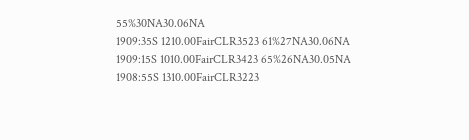55%30NA30.06NA
1909:35S 1210.00FairCLR3523 61%27NA30.06NA
1909:15S 1010.00FairCLR3423 65%26NA30.05NA
1908:55S 1310.00FairCLR3223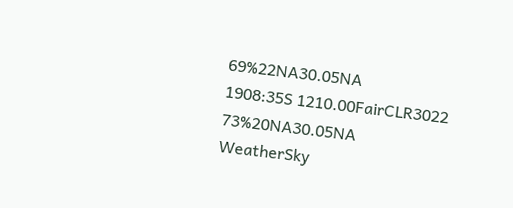69%22NA30.05NA
1908:35S 1210.00FairCLR3022 73%20NA30.05NA
WeatherSky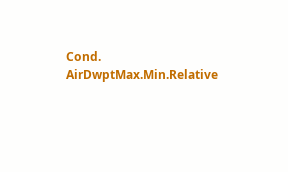Cond. AirDwptMax.Min.Relative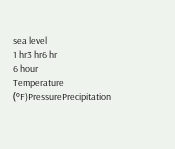sea level
1 hr3 hr6 hr
6 hour
Temperature (ºF)PressurePrecipitation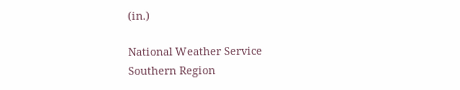(in.)

National Weather Service
Southern Region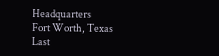Headquarters
Fort Worth, Texas
Last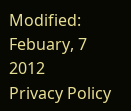Modified: Febuary, 7 2012
Privacy Policy